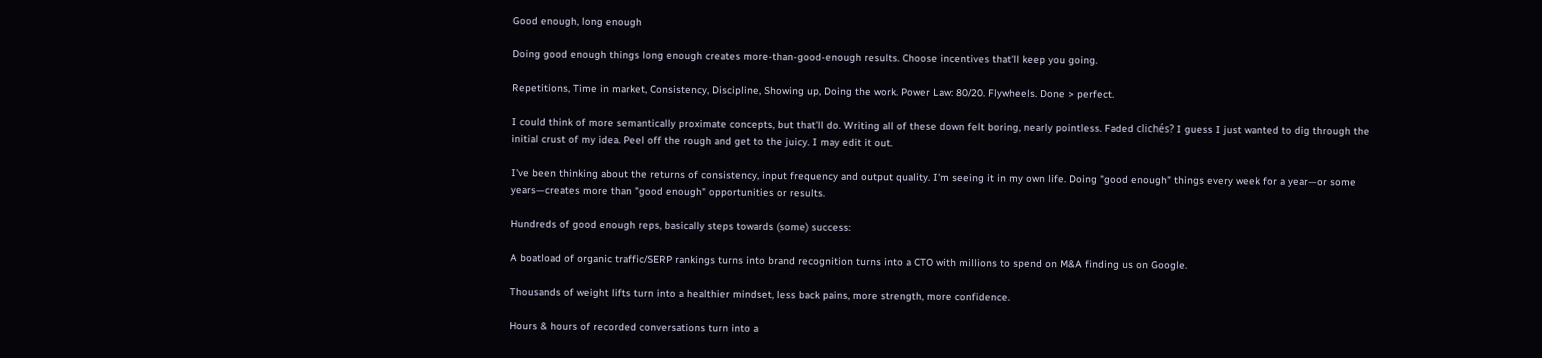Good enough, long enough

Doing good enough things long enough creates more-than-good-enough results. Choose incentives that'll keep you going.

Repetitions, Time in market, Consistency, Discipline, Showing up, Doing the work. Power Law: 80/20. Flywheels. Done > perfect.

I could think of more semantically proximate concepts, but that'll do. Writing all of these down felt boring, nearly pointless. Faded clichés? I guess I just wanted to dig through the initial crust of my idea. Peel off the rough and get to the juicy. I may edit it out.

I've been thinking about the returns of consistency, input frequency and output quality. I'm seeing it in my own life. Doing "good enough" things every week for a year—or some years—creates more than "good enough" opportunities or results.

Hundreds of good enough reps, basically steps towards (some) success:

A boatload of organic traffic/SERP rankings turns into brand recognition turns into a CTO with millions to spend on M&A finding us on Google.

Thousands of weight lifts turn into a healthier mindset, less back pains, more strength, more confidence.

Hours & hours of recorded conversations turn into a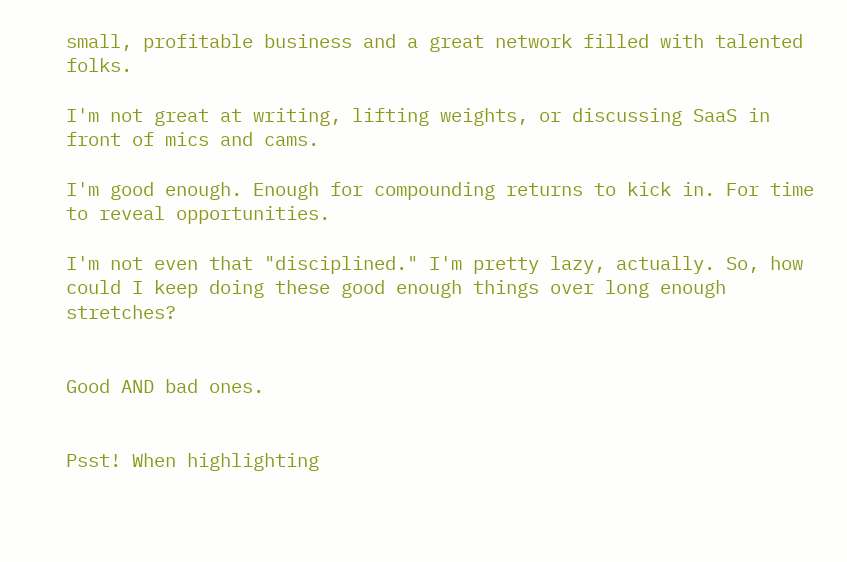small, profitable business and a great network filled with talented folks.

I'm not great at writing, lifting weights, or discussing SaaS in front of mics and cams.

I'm good enough. Enough for compounding returns to kick in. For time to reveal opportunities.

I'm not even that "disciplined." I'm pretty lazy, actually. So, how could I keep doing these good enough things over long enough stretches?


Good AND bad ones.


Psst! When highlighting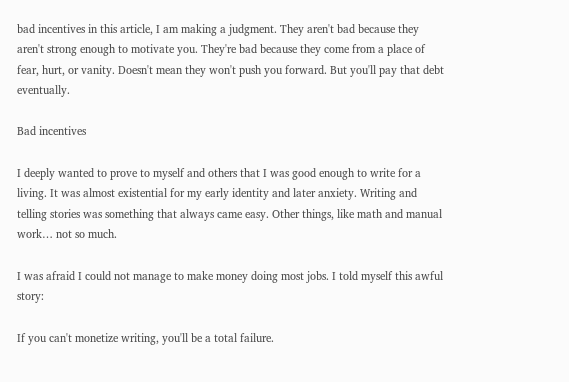bad incentives in this article, I am making a judgment. They aren't bad because they aren't strong enough to motivate you. They're bad because they come from a place of fear, hurt, or vanity. Doesn't mean they won't push you forward. But you'll pay that debt eventually.

Bad incentives

I deeply wanted to prove to myself and others that I was good enough to write for a living. It was almost existential for my early identity and later anxiety. Writing and telling stories was something that always came easy. Other things, like math and manual work… not so much.

I was afraid I could not manage to make money doing most jobs. I told myself this awful story:

If you can't monetize writing, you'll be a total failure.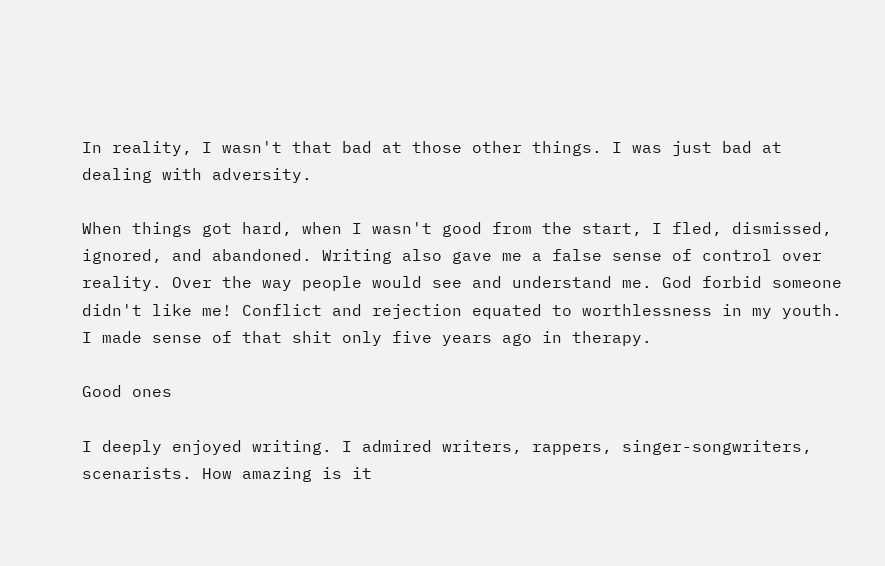In reality, I wasn't that bad at those other things. I was just bad at dealing with adversity.

When things got hard, when I wasn't good from the start, I fled, dismissed, ignored, and abandoned. Writing also gave me a false sense of control over reality. Over the way people would see and understand me. God forbid someone didn't like me! Conflict and rejection equated to worthlessness in my youth. I made sense of that shit only five years ago in therapy.

Good ones

I deeply enjoyed writing. I admired writers, rappers, singer-songwriters, scenarists. How amazing is it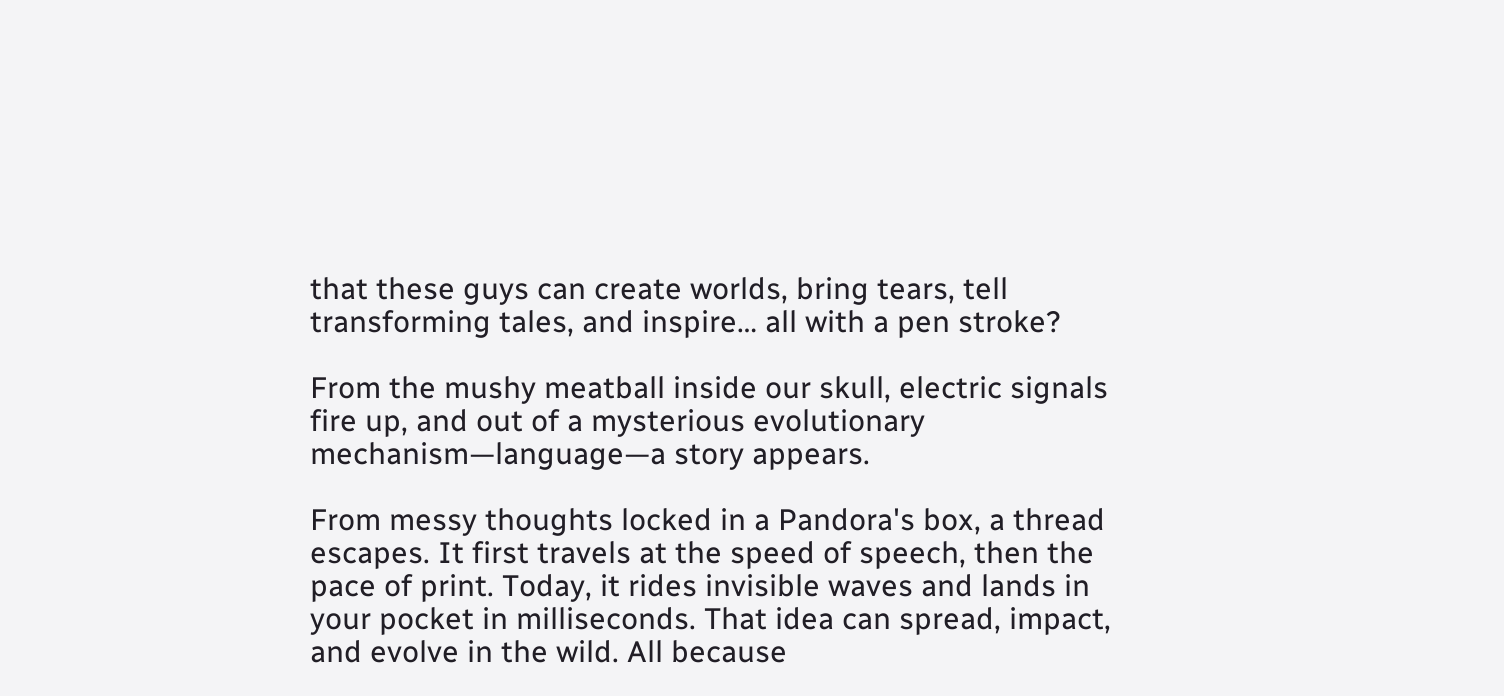that these guys can create worlds, bring tears, tell transforming tales, and inspire… all with a pen stroke?

From the mushy meatball inside our skull, electric signals fire up, and out of a mysterious evolutionary mechanism—language—a story appears.

From messy thoughts locked in a Pandora's box, a thread escapes. It first travels at the speed of speech, then the pace of print. Today, it rides invisible waves and lands in your pocket in milliseconds. That idea can spread, impact, and evolve in the wild. All because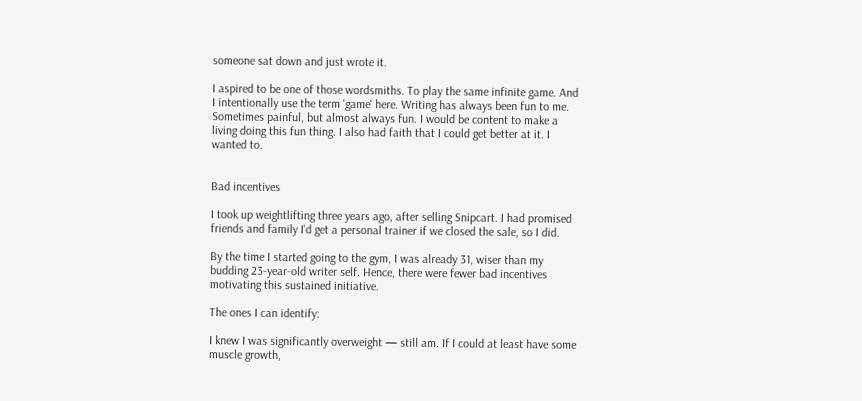someone sat down and just wrote it.

I aspired to be one of those wordsmiths. To play the same infinite game. And I intentionally use the term 'game' here. Writing has always been fun to me. Sometimes painful, but almost always fun. I would be content to make a living doing this fun thing. I also had faith that I could get better at it. I wanted to.


Bad incentives

I took up weightlifting three years ago, after selling Snipcart. I had promised friends and family I'd get a personal trainer if we closed the sale, so I did.

By the time I started going to the gym, I was already 31, wiser than my budding 23-year-old writer self. Hence, there were fewer bad incentives motivating this sustained initiative.

The ones I can identify:

I knew I was significantly overweight — still am. If I could at least have some muscle growth,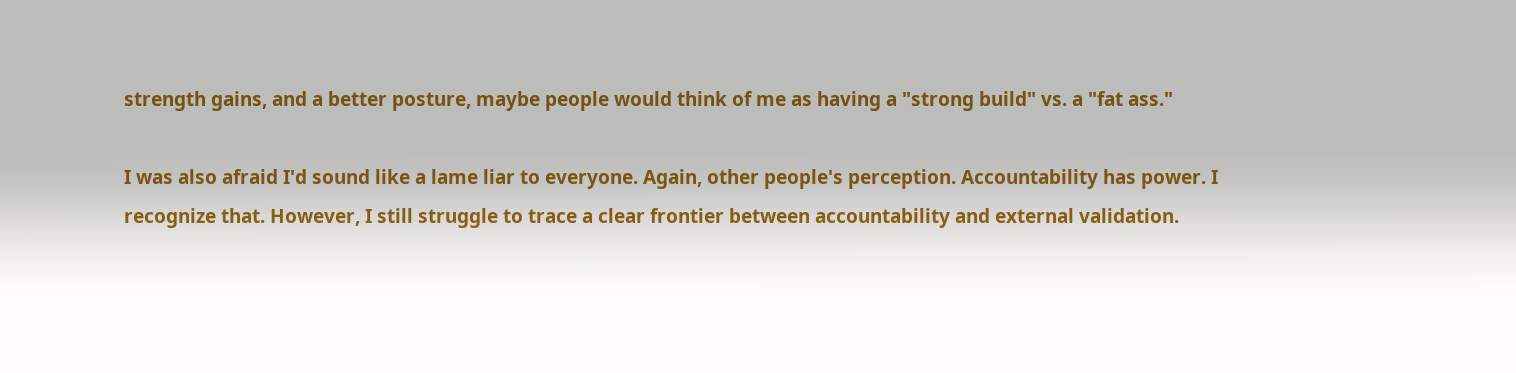strength gains, and a better posture, maybe people would think of me as having a "strong build" vs. a "fat ass."

I was also afraid I'd sound like a lame liar to everyone. Again, other people's perception. Accountability has power. I recognize that. However, I still struggle to trace a clear frontier between accountability and external validation.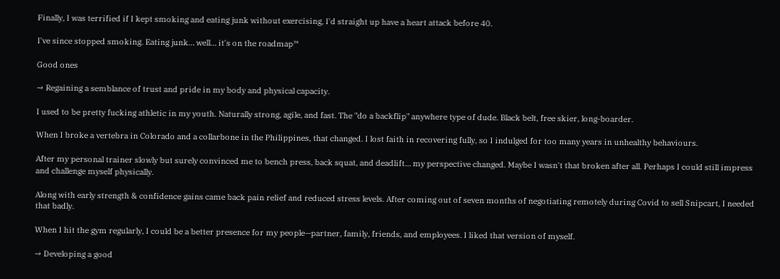Finally, I was terrified if I kept smoking and eating junk without exercising, I'd straight up have a heart attack before 40.

I've since stopped smoking. Eating junk… well… it's on the roadmap™

Good ones

→ Regaining a semblance of trust and pride in my body and physical capacity.

I used to be pretty fucking athletic in my youth. Naturally strong, agile, and fast. The "do a backflip" anywhere type of dude. Black belt, free skier, long-boarder.

When I broke a vertebra in Colorado and a collarbone in the Philippines, that changed. I lost faith in recovering fully, so I indulged for too many years in unhealthy behaviours.

After my personal trainer slowly but surely convinced me to bench press, back squat, and deadlift… my perspective changed. Maybe I wasn't that broken after all. Perhaps I could still impress and challenge myself physically.

Along with early strength & confidence gains came back pain relief and reduced stress levels. After coming out of seven months of negotiating remotely during Covid to sell Snipcart, I needed that badly.

When I hit the gym regularly, I could be a better presence for my people—partner, family, friends, and employees. I liked that version of myself.

→ Developing a good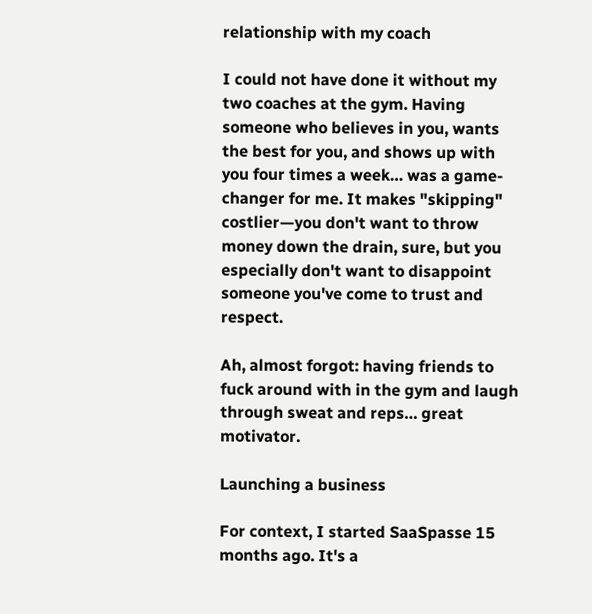relationship with my coach

I could not have done it without my two coaches at the gym. Having someone who believes in you, wants the best for you, and shows up with you four times a week… was a game-changer for me. It makes "skipping" costlier—you don't want to throw money down the drain, sure, but you especially don't want to disappoint someone you've come to trust and respect.

Ah, almost forgot: having friends to fuck around with in the gym and laugh through sweat and reps… great motivator.

Launching a business

For context, I started SaaSpasse 15 months ago. It's a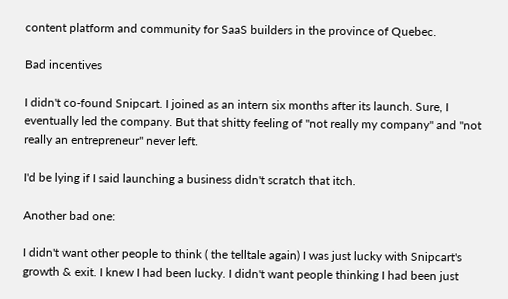content platform and community for SaaS builders in the province of Quebec.

Bad incentives

I didn't co-found Snipcart. I joined as an intern six months after its launch. Sure, I eventually led the company. But that shitty feeling of "not really my company" and "not really an entrepreneur" never left.

I'd be lying if I said launching a business didn't scratch that itch.

Another bad one:

I didn't want other people to think ( the telltale again) I was just lucky with Snipcart's growth & exit. I knew I had been lucky. I didn't want people thinking I had been just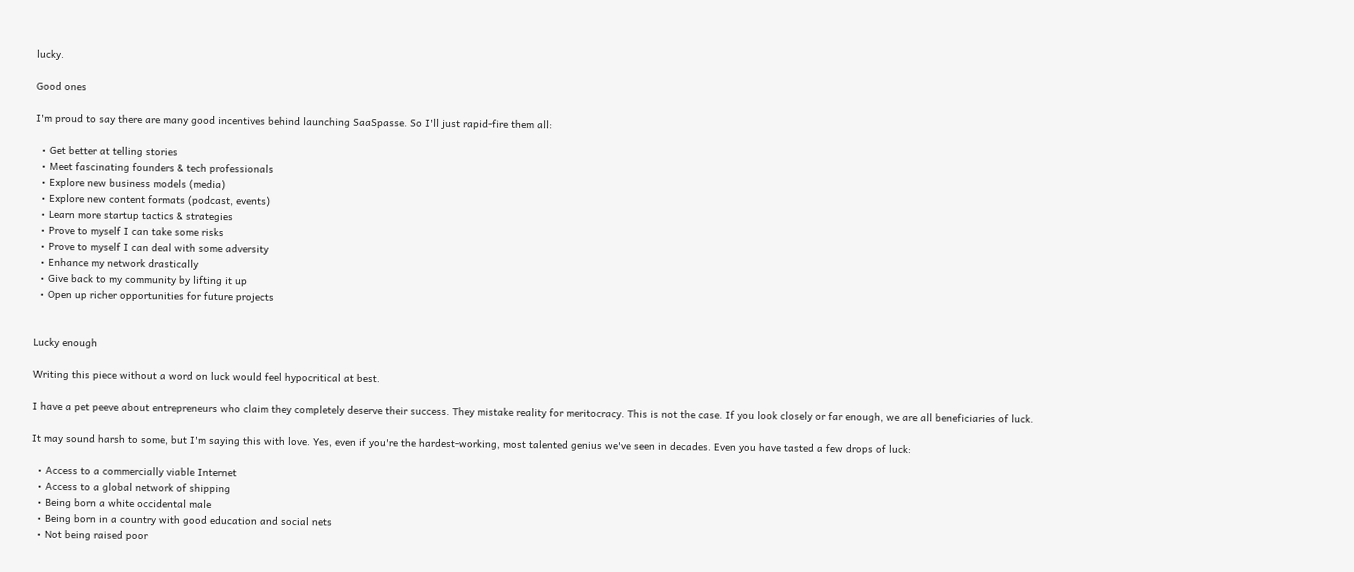lucky.

Good ones

I'm proud to say there are many good incentives behind launching SaaSpasse. So I'll just rapid-fire them all:

  • Get better at telling stories
  • Meet fascinating founders & tech professionals
  • Explore new business models (media)
  • Explore new content formats (podcast, events)
  • Learn more startup tactics & strategies
  • Prove to myself I can take some risks
  • Prove to myself I can deal with some adversity
  • Enhance my network drastically
  • Give back to my community by lifting it up
  • Open up richer opportunities for future projects


Lucky enough

Writing this piece without a word on luck would feel hypocritical at best.

I have a pet peeve about entrepreneurs who claim they completely deserve their success. They mistake reality for meritocracy. This is not the case. If you look closely or far enough, we are all beneficiaries of luck.

It may sound harsh to some, but I'm saying this with love. Yes, even if you're the hardest-working, most talented genius we've seen in decades. Even you have tasted a few drops of luck:

  • Access to a commercially viable Internet
  • Access to a global network of shipping
  • Being born a white occidental male
  • Being born in a country with good education and social nets
  • Not being raised poor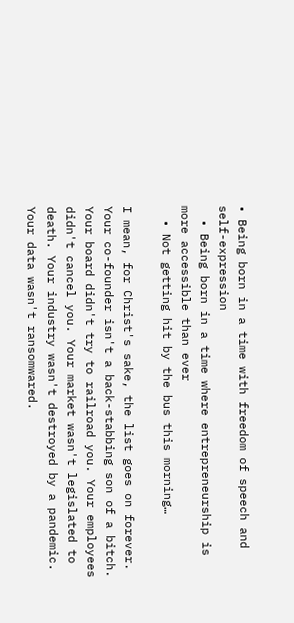• Being born in a time with freedom of speech and self-expression
  • Being born in a time where entrepreneurship is more accessible than ever
  • Not getting hit by the bus this morning…

I mean, for Christ's sake, the list goes on forever. Your co-founder isn't a back-stabbing son of a bitch. Your board didn't try to railroad you. Your employees didn't cancel you. Your market wasn't legislated to death. Your industry wasn't destroyed by a pandemic. Your data wasn't ransomwared.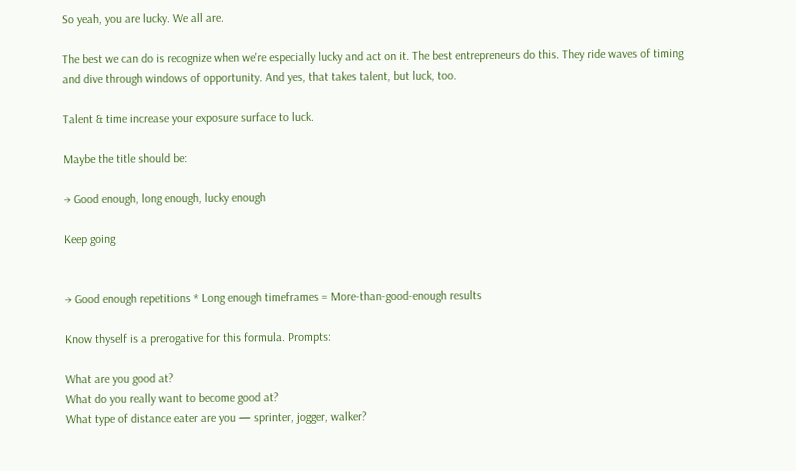So yeah, you are lucky. We all are.

The best we can do is recognize when we're especially lucky and act on it. The best entrepreneurs do this. They ride waves of timing and dive through windows of opportunity. And yes, that takes talent, but luck, too.

Talent & time increase your exposure surface to luck.

Maybe the title should be:

→ Good enough, long enough, lucky enough

Keep going


→ Good enough repetitions * Long enough timeframes = More-than-good-enough results

Know thyself is a prerogative for this formula. Prompts:

What are you good at?
What do you really want to become good at?
What type of distance eater are you — sprinter, jogger, walker?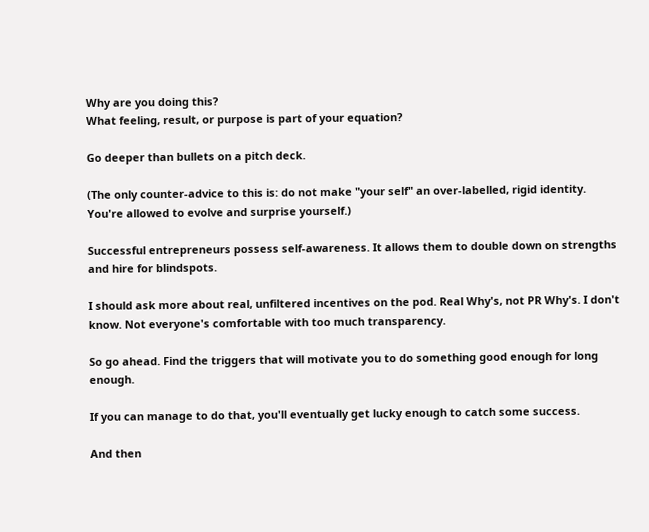Why are you doing this?
What feeling, result, or purpose is part of your equation?

Go deeper than bullets on a pitch deck.

(The only counter-advice to this is: do not make "your self" an over-labelled, rigid identity. You're allowed to evolve and surprise yourself.)

Successful entrepreneurs possess self-awareness. It allows them to double down on strengths and hire for blindspots.

I should ask more about real, unfiltered incentives on the pod. Real Why's, not PR Why's. I don't know. Not everyone's comfortable with too much transparency.

So go ahead. Find the triggers that will motivate you to do something good enough for long enough.

If you can manage to do that, you'll eventually get lucky enough to catch some success.

And then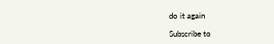do it again

Subscribe to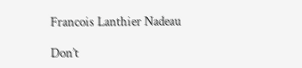Francois Lanthier Nadeau

Don’t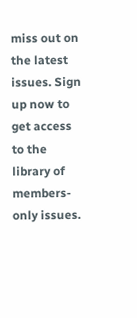miss out on the latest issues. Sign up now to get access to the library of members-only issues.